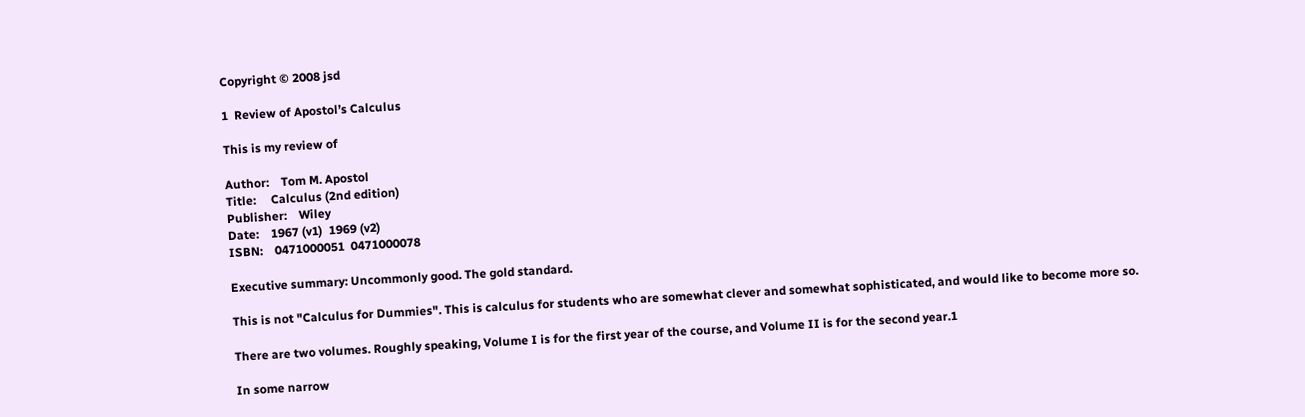Copyright © 2008 jsd

1  Review of Apostol’s Calculus

This is my review of

Author:    Tom M. Apostol
Title:     Calculus (2nd edition)
Publisher:    Wiley
Date:    1967 (v1)  1969 (v2)
ISBN:    0471000051  0471000078

Executive summary: Uncommonly good. The gold standard.

This is not "Calculus for Dummies". This is calculus for students who are somewhat clever and somewhat sophisticated, and would like to become more so.

There are two volumes. Roughly speaking, Volume I is for the first year of the course, and Volume II is for the second year.1

In some narrow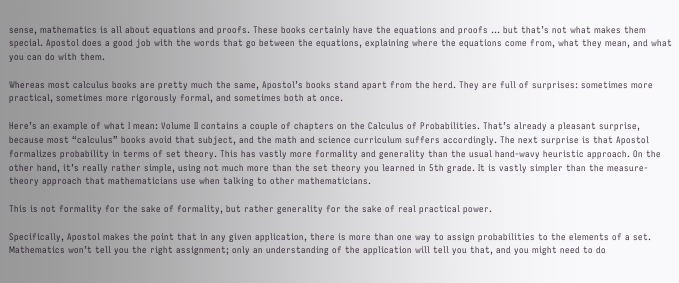sense, mathematics is all about equations and proofs. These books certainly have the equations and proofs ... but that’s not what makes them special. Apostol does a good job with the words that go between the equations, explaining where the equations come from, what they mean, and what you can do with them.

Whereas most calculus books are pretty much the same, Apostol’s books stand apart from the herd. They are full of surprises: sometimes more practical, sometimes more rigorously formal, and sometimes both at once.

Here’s an example of what I mean: Volume II contains a couple of chapters on the Calculus of Probabilities. That’s already a pleasant surprise, because most “calculus” books avoid that subject, and the math and science curriculum suffers accordingly. The next surprise is that Apostol formalizes probability in terms of set theory. This has vastly more formality and generality than the usual hand-wavy heuristic approach. On the other hand, it’s really rather simple, using not much more than the set theory you learned in 5th grade. It is vastly simpler than the measure-theory approach that mathematicians use when talking to other mathematicians.

This is not formality for the sake of formality, but rather generality for the sake of real practical power.

Specifically, Apostol makes the point that in any given application, there is more than one way to assign probabilities to the elements of a set. Mathematics won’t tell you the right assignment; only an understanding of the application will tell you that, and you might need to do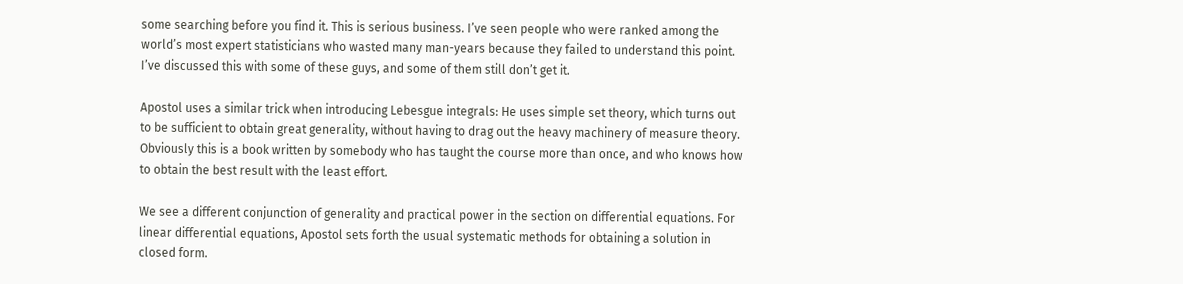some searching before you find it. This is serious business. I’ve seen people who were ranked among the world’s most expert statisticians who wasted many man-years because they failed to understand this point. I’ve discussed this with some of these guys, and some of them still don’t get it.

Apostol uses a similar trick when introducing Lebesgue integrals: He uses simple set theory, which turns out to be sufficient to obtain great generality, without having to drag out the heavy machinery of measure theory. Obviously this is a book written by somebody who has taught the course more than once, and who knows how to obtain the best result with the least effort.

We see a different conjunction of generality and practical power in the section on differential equations. For linear differential equations, Apostol sets forth the usual systematic methods for obtaining a solution in closed form.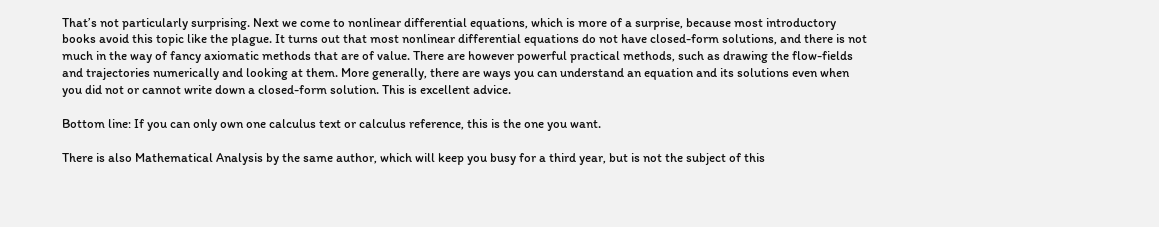That’s not particularly surprising. Next we come to nonlinear differential equations, which is more of a surprise, because most introductory books avoid this topic like the plague. It turns out that most nonlinear differential equations do not have closed-form solutions, and there is not much in the way of fancy axiomatic methods that are of value. There are however powerful practical methods, such as drawing the flow-fields and trajectories numerically and looking at them. More generally, there are ways you can understand an equation and its solutions even when you did not or cannot write down a closed-form solution. This is excellent advice.

Bottom line: If you can only own one calculus text or calculus reference, this is the one you want.

There is also Mathematical Analysis by the same author, which will keep you busy for a third year, but is not the subject of this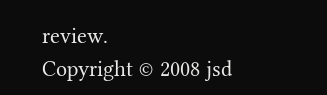review.
Copyright © 2008 jsd